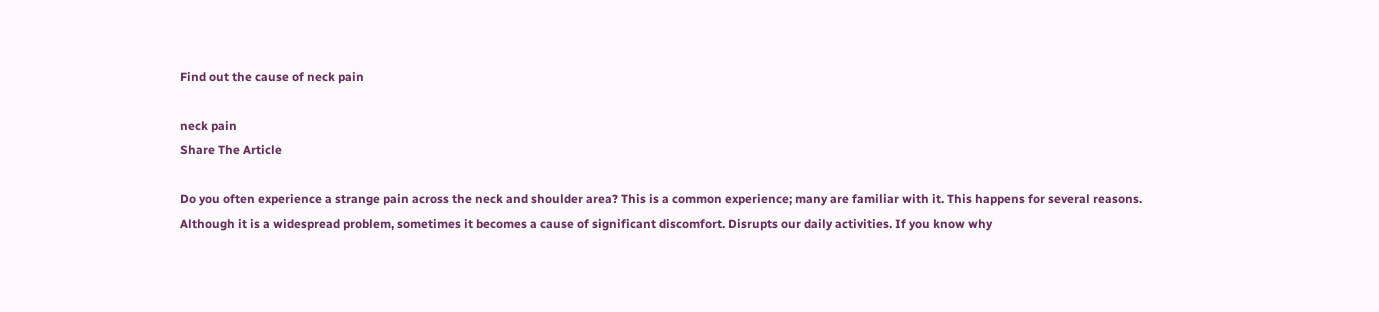Find out the cause of neck pain

neck pain
Share The Article

Do you often experience a strange pain across the neck and shoulder area? This is a common experience; many are familiar with it. This happens for several reasons. Although it is a widespread problem, sometimes it becomes a cause of significant discomfort. Disrupts our daily activities. If you know why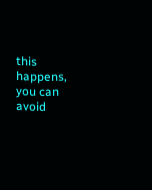this happens, you can avoid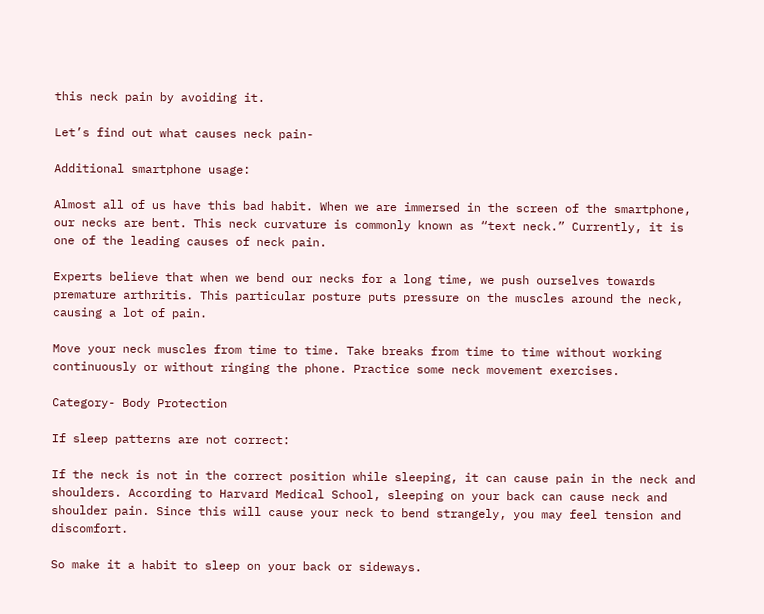this neck pain by avoiding it.

Let’s find out what causes neck pain-

Additional smartphone usage:

Almost all of us have this bad habit. When we are immersed in the screen of the smartphone, our necks are bent. This neck curvature is commonly known as “text neck.” Currently, it is one of the leading causes of neck pain.

Experts believe that when we bend our necks for a long time, we push ourselves towards premature arthritis. This particular posture puts pressure on the muscles around the neck, causing a lot of pain.

Move your neck muscles from time to time. Take breaks from time to time without working continuously or without ringing the phone. Practice some neck movement exercises.

Category- Body Protection

If sleep patterns are not correct:

If the neck is not in the correct position while sleeping, it can cause pain in the neck and shoulders. According to Harvard Medical School, sleeping on your back can cause neck and shoulder pain. Since this will cause your neck to bend strangely, you may feel tension and discomfort.

So make it a habit to sleep on your back or sideways.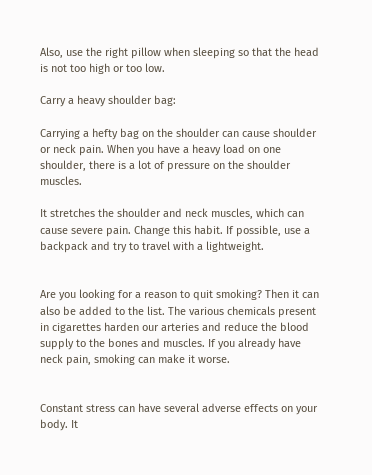Also, use the right pillow when sleeping so that the head is not too high or too low.

Carry a heavy shoulder bag:

Carrying a hefty bag on the shoulder can cause shoulder or neck pain. When you have a heavy load on one shoulder, there is a lot of pressure on the shoulder muscles.

It stretches the shoulder and neck muscles, which can cause severe pain. Change this habit. If possible, use a backpack and try to travel with a lightweight.


Are you looking for a reason to quit smoking? Then it can also be added to the list. The various chemicals present in cigarettes harden our arteries and reduce the blood supply to the bones and muscles. If you already have neck pain, smoking can make it worse.


Constant stress can have several adverse effects on your body. It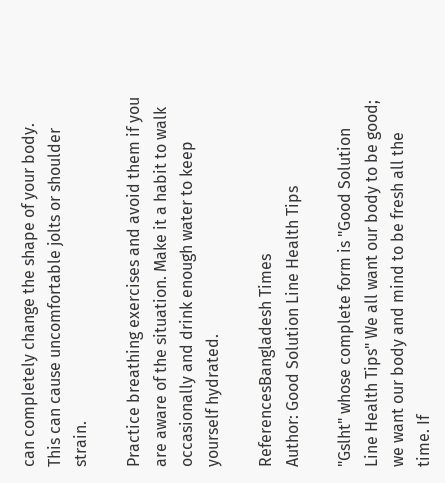can completely change the shape of your body. This can cause uncomfortable jolts or shoulder strain.

Practice breathing exercises and avoid them if you are aware of the situation. Make it a habit to walk occasionally and drink enough water to keep yourself hydrated.

ReferencesBangladesh Times
Author: Good Solution Line Health Tips

"Gslht" whose complete form is "Good Solution Line Health Tips" We all want our body to be good; we want our body and mind to be fresh all the time. If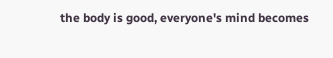the body is good, everyone's mind becomes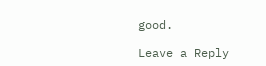good.

Leave a Reply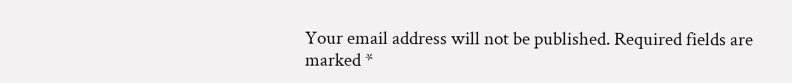Your email address will not be published. Required fields are marked *